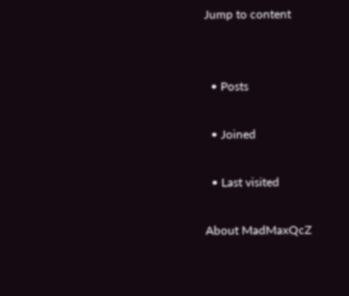Jump to content


  • Posts

  • Joined

  • Last visited

About MadMaxQcZ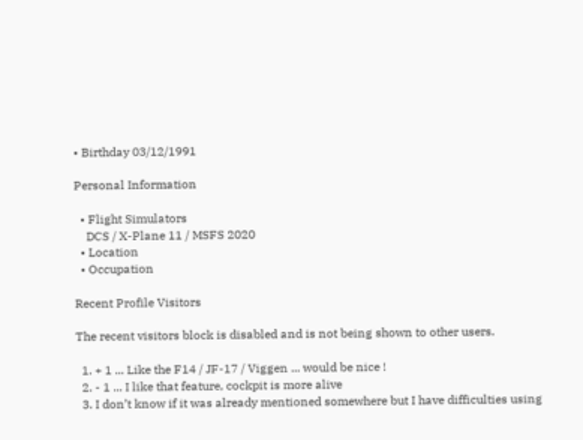• Birthday 03/12/1991

Personal Information

  • Flight Simulators
    DCS / X-Plane 11 / MSFS 2020
  • Location
  • Occupation

Recent Profile Visitors

The recent visitors block is disabled and is not being shown to other users.

  1. + 1 ... Like the F14 / JF-17 / Viggen ... would be nice !
  2. - 1 ... I like that feature, cockpit is more alive
  3. I don’t know if it was already mentioned somewhere but I have difficulties using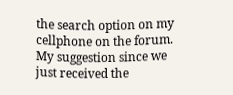the search option on my cellphone on the forum. My suggestion since we just received the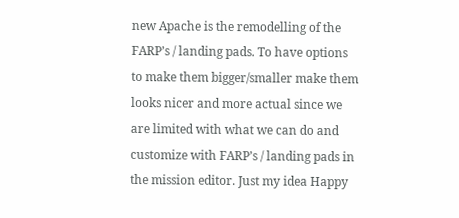new Apache is the remodelling of the FARP’s / landing pads. To have options to make them bigger/smaller make them looks nicer and more actual since we are limited with what we can do and customize with FARP’s / landing pads in the mission editor. Just my idea Happy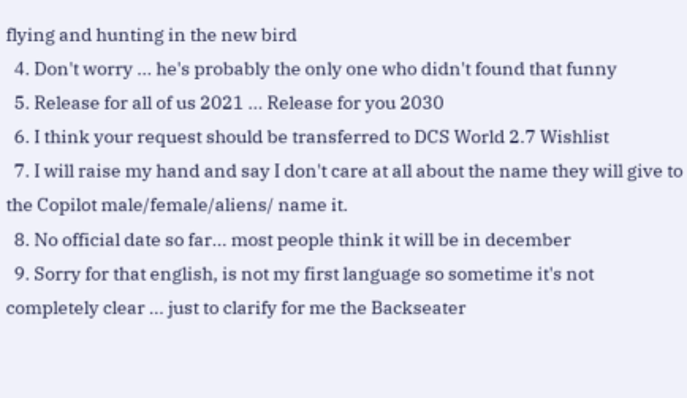flying and hunting in the new bird
  4. Don't worry ... he's probably the only one who didn't found that funny
  5. Release for all of us 2021 ... Release for you 2030
  6. I think your request should be transferred to DCS World 2.7 Wishlist
  7. I will raise my hand and say I don't care at all about the name they will give to the Copilot male/female/aliens/ name it.
  8. No official date so far... most people think it will be in december
  9. Sorry for that english, is not my first language so sometime it's not completely clear ... just to clarify for me the Backseater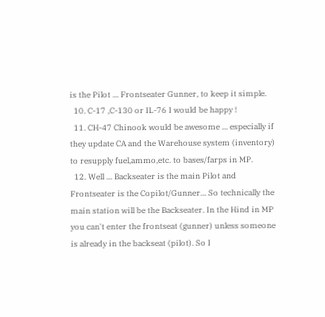is the Pilot ... Frontseater Gunner, to keep it simple.
  10. C-17 ,C-130 or IL-76 I would be happy !
  11. CH-47 Chinook would be awesome ... especially if they update CA and the Warehouse system (inventory) to resupply fuel,ammo,etc. to bases/farps in MP.
  12. Well ... Backseater is the main Pilot and Frontseater is the Copilot/Gunner... So technically the main station will be the Backseater. In the Hind in MP you can't enter the frontseat (gunner) unless someone is already in the backseat (pilot). So I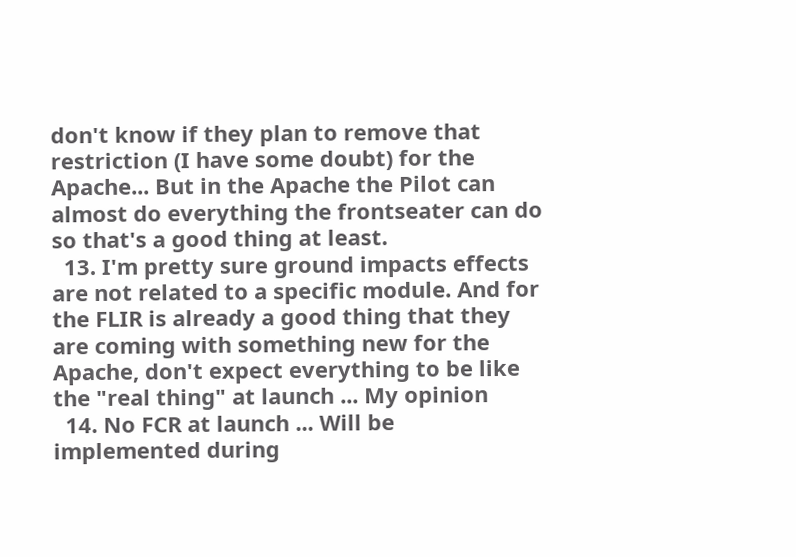don't know if they plan to remove that restriction (I have some doubt) for the Apache... But in the Apache the Pilot can almost do everything the frontseater can do so that's a good thing at least.
  13. I'm pretty sure ground impacts effects are not related to a specific module. And for the FLIR is already a good thing that they are coming with something new for the Apache, don't expect everything to be like the "real thing" at launch ... My opinion
  14. No FCR at launch ... Will be implemented during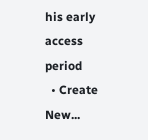his early access period
  • Create New...